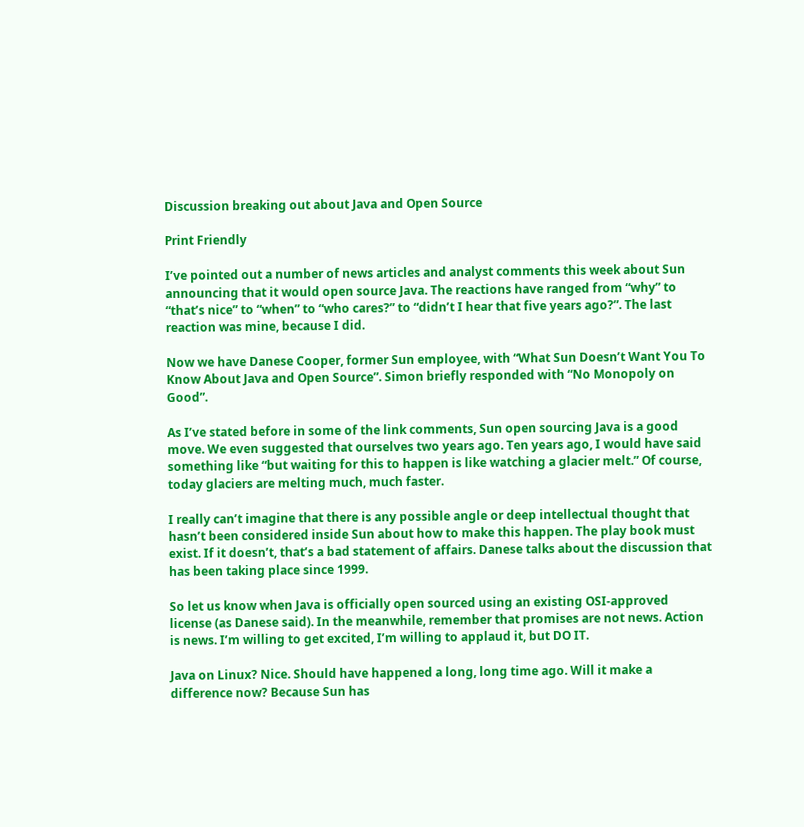Discussion breaking out about Java and Open Source

Print Friendly

I’ve pointed out a number of news articles and analyst comments this week about Sun announcing that it would open source Java. The reactions have ranged from “why” to “that’s nice” to “when” to “who cares?” to “didn’t I hear that five years ago?”. The last reaction was mine, because I did.

Now we have Danese Cooper, former Sun employee, with “What Sun Doesn’t Want You To Know About Java and Open Source”. Simon briefly responded with “No Monopoly on Good”.

As I’ve stated before in some of the link comments, Sun open sourcing Java is a good move. We even suggested that ourselves two years ago. Ten years ago, I would have said something like “but waiting for this to happen is like watching a glacier melt.” Of course, today glaciers are melting much, much faster.

I really can’t imagine that there is any possible angle or deep intellectual thought that hasn’t been considered inside Sun about how to make this happen. The play book must exist. If it doesn’t, that’s a bad statement of affairs. Danese talks about the discussion that has been taking place since 1999.

So let us know when Java is officially open sourced using an existing OSI-approved license (as Danese said). In the meanwhile, remember that promises are not news. Action is news. I’m willing to get excited, I’m willing to applaud it, but DO IT.

Java on Linux? Nice. Should have happened a long, long time ago. Will it make a difference now? Because Sun has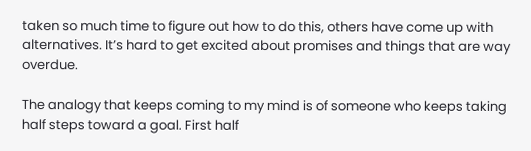taken so much time to figure out how to do this, others have come up with alternatives. It’s hard to get excited about promises and things that are way overdue.

The analogy that keeps coming to my mind is of someone who keeps taking half steps toward a goal. First half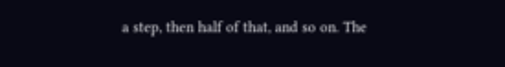a step, then half of that, and so on. The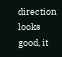direction looks good, it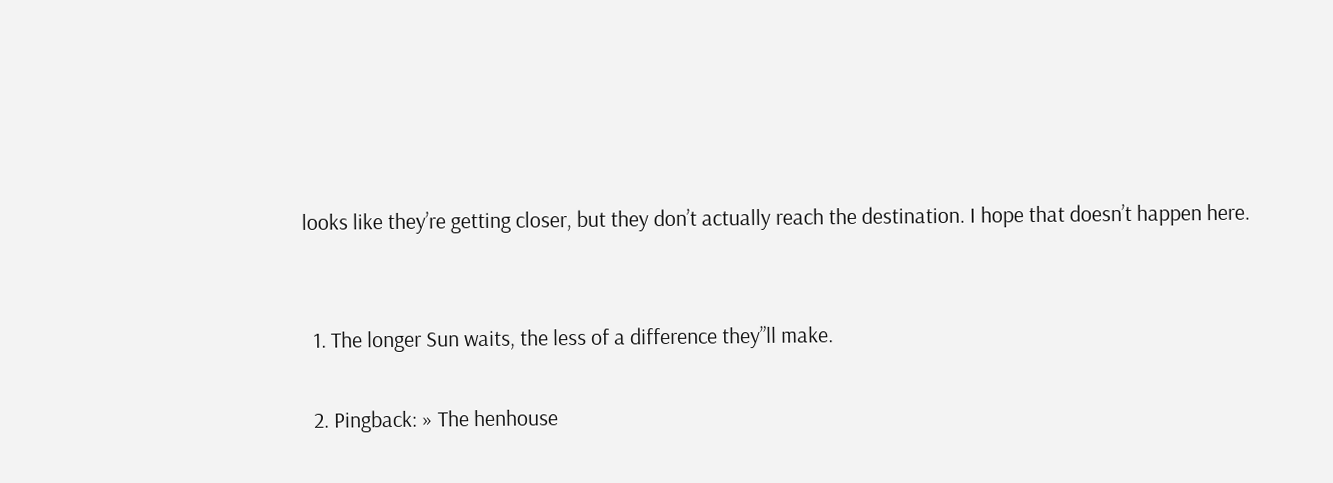looks like they’re getting closer, but they don’t actually reach the destination. I hope that doesn’t happen here.


  1. The longer Sun waits, the less of a difference they”ll make.

  2. Pingback: » The henhouse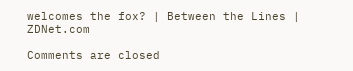welcomes the fox? | Between the Lines | ZDNet.com

Comments are closed